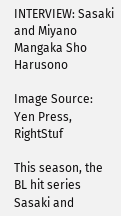INTERVIEW: Sasaki and Miyano Mangaka Sho Harusono

Image Source: Yen Press, RightStuf

This season, the BL hit series Sasaki and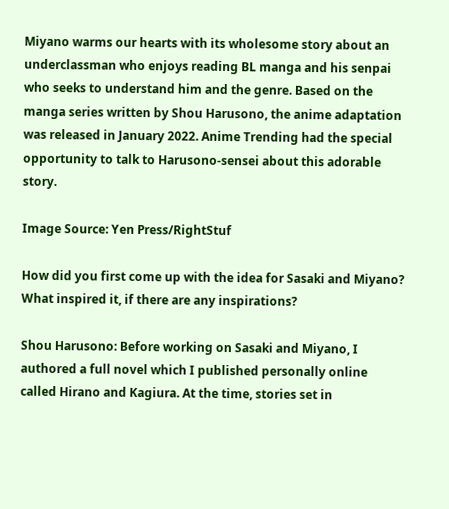Miyano warms our hearts with its wholesome story about an underclassman who enjoys reading BL manga and his senpai who seeks to understand him and the genre. Based on the manga series written by Shou Harusono, the anime adaptation was released in January 2022. Anime Trending had the special opportunity to talk to Harusono-sensei about this adorable story.

Image Source: Yen Press/RightStuf

How did you first come up with the idea for Sasaki and Miyano? What inspired it, if there are any inspirations?

Shou Harusono: Before working on Sasaki and Miyano, I authored a full novel which I published personally online called Hirano and Kagiura. At the time, stories set in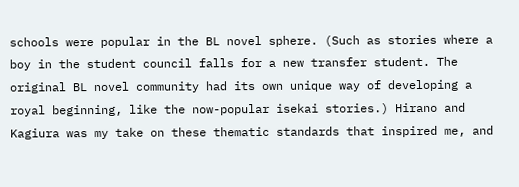schools were popular in the BL novel sphere. (Such as stories where a boy in the student council falls for a new transfer student. The original BL novel community had its own unique way of developing a royal beginning, like the now-popular isekai stories.) Hirano and Kagiura was my take on these thematic standards that inspired me, and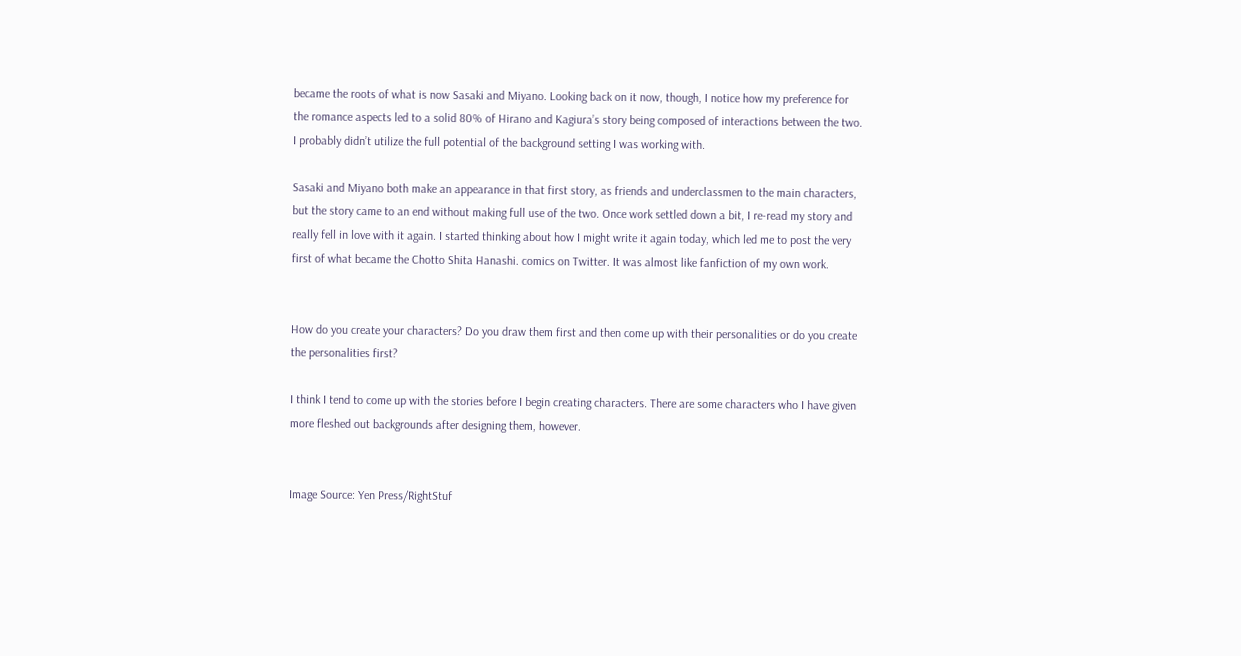became the roots of what is now Sasaki and Miyano. Looking back on it now, though, I notice how my preference for the romance aspects led to a solid 80% of Hirano and Kagiura’s story being composed of interactions between the two. I probably didn’t utilize the full potential of the background setting I was working with.

Sasaki and Miyano both make an appearance in that first story, as friends and underclassmen to the main characters, but the story came to an end without making full use of the two. Once work settled down a bit, I re-read my story and really fell in love with it again. I started thinking about how I might write it again today, which led me to post the very first of what became the Chotto Shita Hanashi. comics on Twitter. It was almost like fanfiction of my own work.


How do you create your characters? Do you draw them first and then come up with their personalities or do you create the personalities first?

I think I tend to come up with the stories before I begin creating characters. There are some characters who I have given more fleshed out backgrounds after designing them, however.


Image Source: Yen Press/RightStuf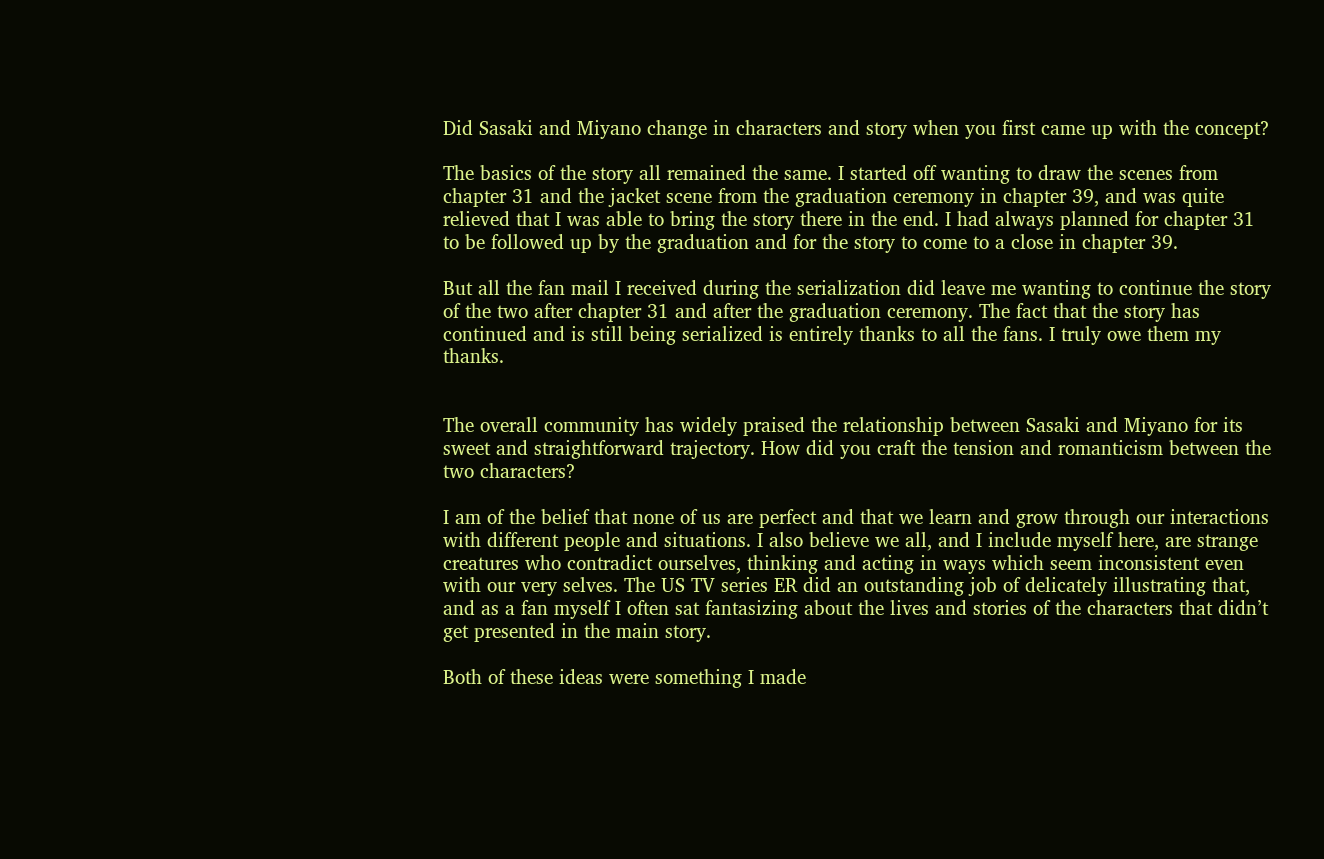Did Sasaki and Miyano change in characters and story when you first came up with the concept?

The basics of the story all remained the same. I started off wanting to draw the scenes from chapter 31 and the jacket scene from the graduation ceremony in chapter 39, and was quite relieved that I was able to bring the story there in the end. I had always planned for chapter 31 to be followed up by the graduation and for the story to come to a close in chapter 39.

But all the fan mail I received during the serialization did leave me wanting to continue the story of the two after chapter 31 and after the graduation ceremony. The fact that the story has continued and is still being serialized is entirely thanks to all the fans. I truly owe them my thanks.


The overall community has widely praised the relationship between Sasaki and Miyano for its sweet and straightforward trajectory. How did you craft the tension and romanticism between the two characters?

I am of the belief that none of us are perfect and that we learn and grow through our interactions with different people and situations. I also believe we all, and I include myself here, are strange creatures who contradict ourselves, thinking and acting in ways which seem inconsistent even with our very selves. The US TV series ER did an outstanding job of delicately illustrating that, and as a fan myself I often sat fantasizing about the lives and stories of the characters that didn’t get presented in the main story.

Both of these ideas were something I made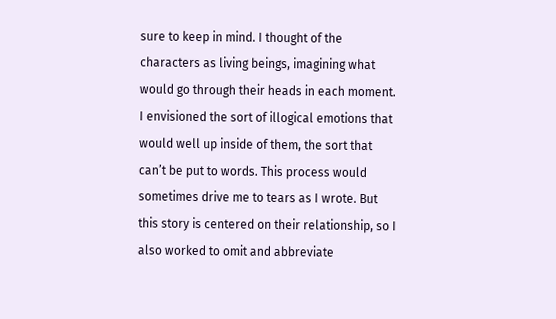sure to keep in mind. I thought of the characters as living beings, imagining what would go through their heads in each moment. I envisioned the sort of illogical emotions that would well up inside of them, the sort that can’t be put to words. This process would sometimes drive me to tears as I wrote. But this story is centered on their relationship, so I also worked to omit and abbreviate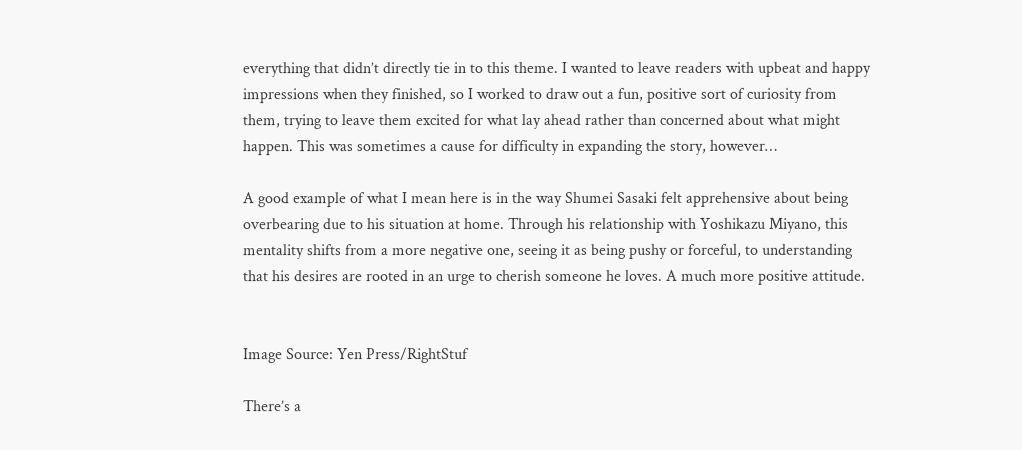everything that didn’t directly tie in to this theme. I wanted to leave readers with upbeat and happy impressions when they finished, so I worked to draw out a fun, positive sort of curiosity from them, trying to leave them excited for what lay ahead rather than concerned about what might happen. This was sometimes a cause for difficulty in expanding the story, however…

A good example of what I mean here is in the way Shumei Sasaki felt apprehensive about being overbearing due to his situation at home. Through his relationship with Yoshikazu Miyano, this mentality shifts from a more negative one, seeing it as being pushy or forceful, to understanding that his desires are rooted in an urge to cherish someone he loves. A much more positive attitude.


Image Source: Yen Press/RightStuf

There’s a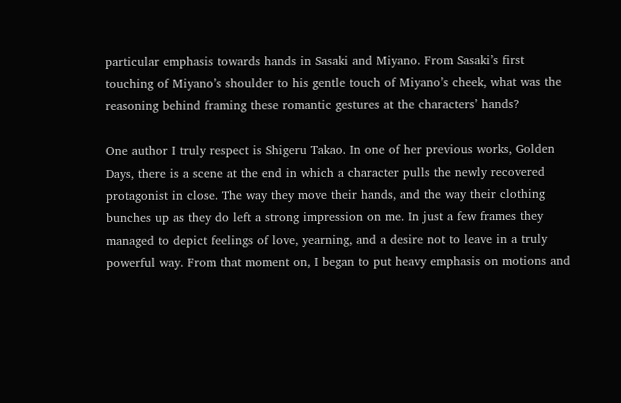particular emphasis towards hands in Sasaki and Miyano. From Sasaki’s first touching of Miyano’s shoulder to his gentle touch of Miyano’s cheek, what was the reasoning behind framing these romantic gestures at the characters’ hands?

One author I truly respect is Shigeru Takao. In one of her previous works, Golden Days, there is a scene at the end in which a character pulls the newly recovered protagonist in close. The way they move their hands, and the way their clothing bunches up as they do left a strong impression on me. In just a few frames they managed to depict feelings of love, yearning, and a desire not to leave in a truly powerful way. From that moment on, I began to put heavy emphasis on motions and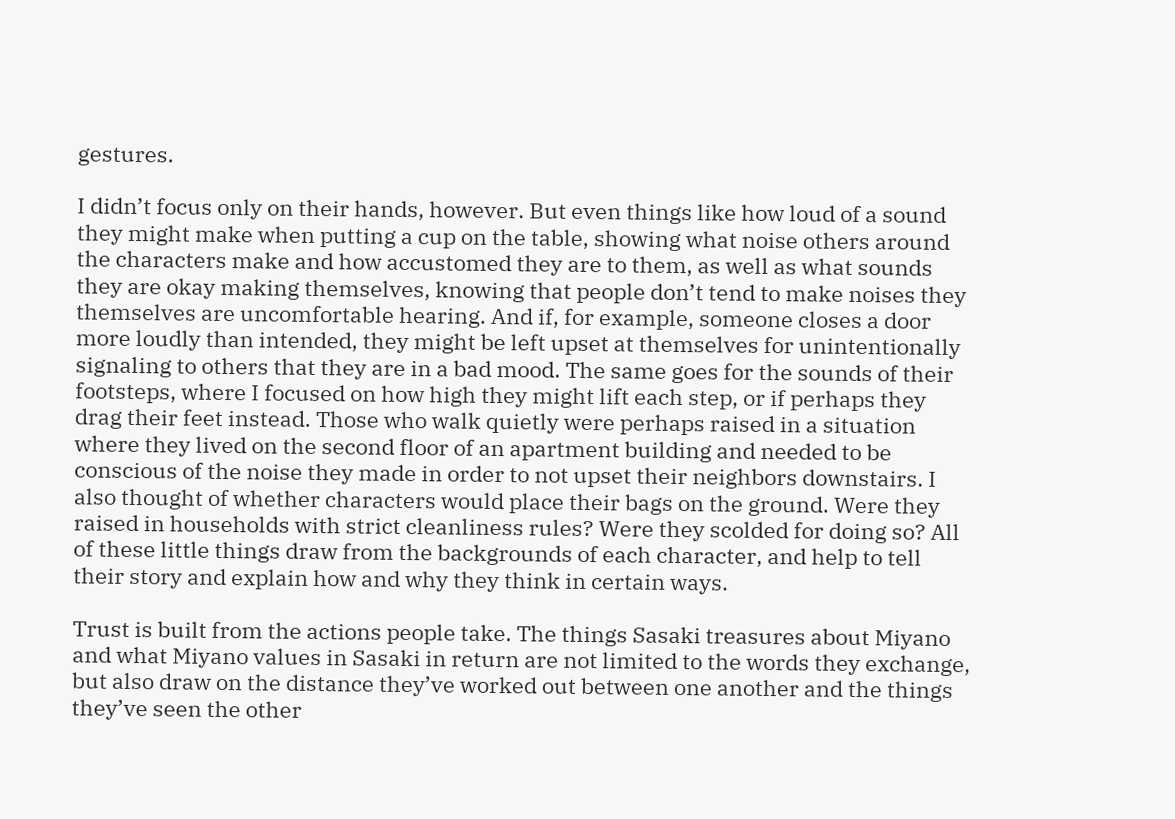gestures.

I didn’t focus only on their hands, however. But even things like how loud of a sound  they might make when putting a cup on the table, showing what noise others around the characters make and how accustomed they are to them, as well as what sounds they are okay making themselves, knowing that people don’t tend to make noises they themselves are uncomfortable hearing. And if, for example, someone closes a door more loudly than intended, they might be left upset at themselves for unintentionally signaling to others that they are in a bad mood. The same goes for the sounds of their footsteps, where I focused on how high they might lift each step, or if perhaps they drag their feet instead. Those who walk quietly were perhaps raised in a situation where they lived on the second floor of an apartment building and needed to be conscious of the noise they made in order to not upset their neighbors downstairs. I also thought of whether characters would place their bags on the ground. Were they raised in households with strict cleanliness rules? Were they scolded for doing so? All of these little things draw from the backgrounds of each character, and help to tell their story and explain how and why they think in certain ways.

Trust is built from the actions people take. The things Sasaki treasures about Miyano and what Miyano values in Sasaki in return are not limited to the words they exchange, but also draw on the distance they’ve worked out between one another and the things they’ve seen the other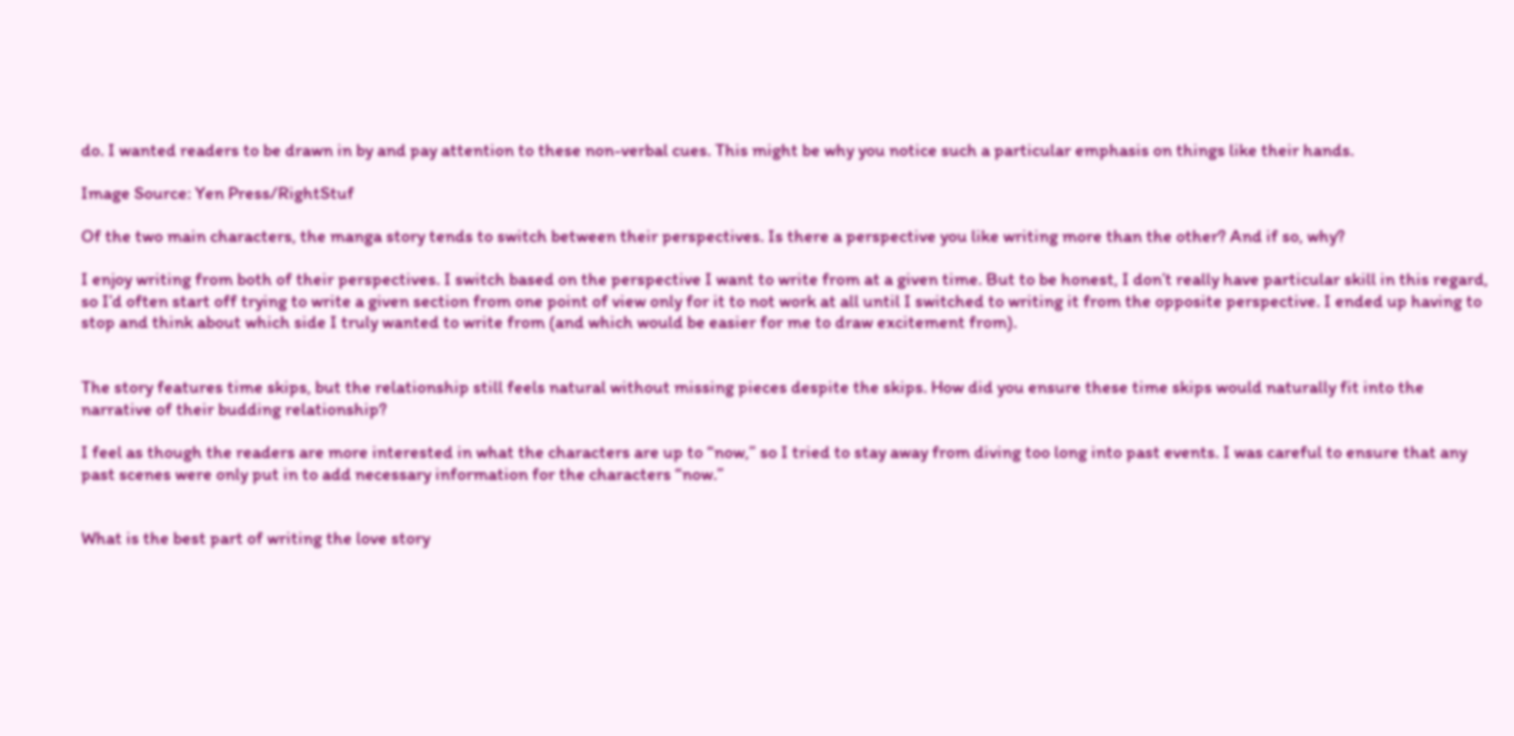do. I wanted readers to be drawn in by and pay attention to these non-verbal cues. This might be why you notice such a particular emphasis on things like their hands.

Image Source: Yen Press/RightStuf

Of the two main characters, the manga story tends to switch between their perspectives. Is there a perspective you like writing more than the other? And if so, why?

I enjoy writing from both of their perspectives. I switch based on the perspective I want to write from at a given time. But to be honest, I don’t really have particular skill in this regard, so I’d often start off trying to write a given section from one point of view only for it to not work at all until I switched to writing it from the opposite perspective. I ended up having to stop and think about which side I truly wanted to write from (and which would be easier for me to draw excitement from).


The story features time skips, but the relationship still feels natural without missing pieces despite the skips. How did you ensure these time skips would naturally fit into the narrative of their budding relationship?

I feel as though the readers are more interested in what the characters are up to “now,” so I tried to stay away from diving too long into past events. I was careful to ensure that any past scenes were only put in to add necessary information for the characters “now.”


What is the best part of writing the love story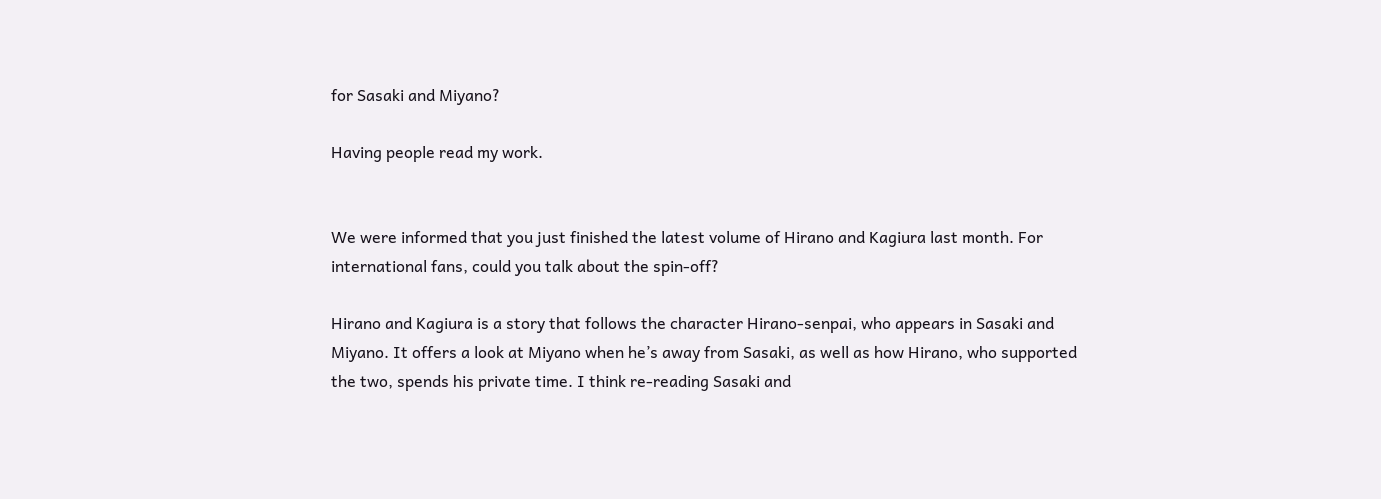for Sasaki and Miyano?

Having people read my work.


We were informed that you just finished the latest volume of Hirano and Kagiura last month. For international fans, could you talk about the spin-off?

Hirano and Kagiura is a story that follows the character Hirano-senpai, who appears in Sasaki and Miyano. It offers a look at Miyano when he’s away from Sasaki, as well as how Hirano, who supported the two, spends his private time. I think re-reading Sasaki and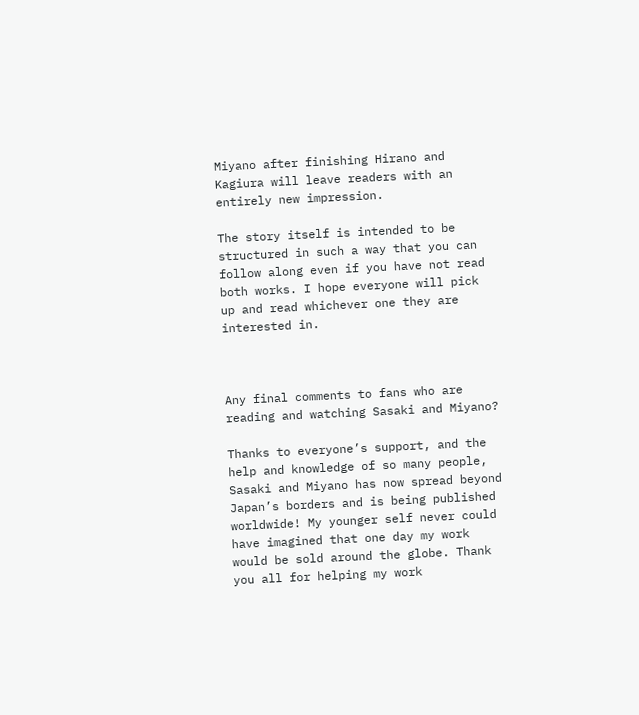Miyano after finishing Hirano and Kagiura will leave readers with an entirely new impression.

The story itself is intended to be structured in such a way that you can follow along even if you have not read both works. I hope everyone will pick up and read whichever one they are interested in.



Any final comments to fans who are reading and watching Sasaki and Miyano?

Thanks to everyone’s support, and the help and knowledge of so many people, Sasaki and Miyano has now spread beyond Japan’s borders and is being published worldwide! My younger self never could have imagined that one day my work would be sold around the globe. Thank you all for helping my work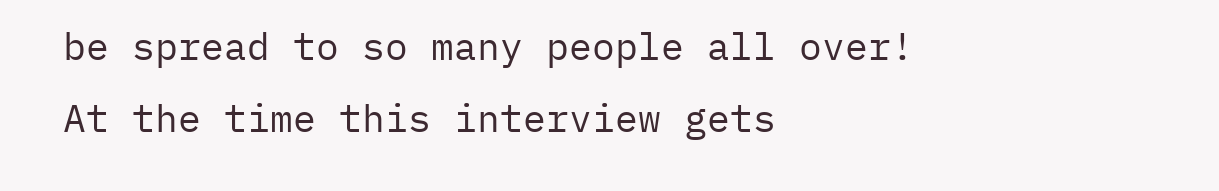be spread to so many people all over!
At the time this interview gets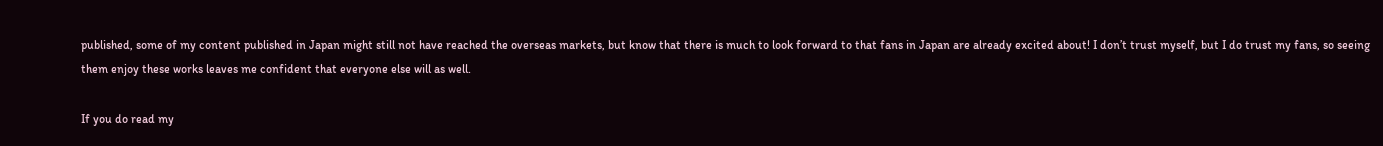published, some of my content published in Japan might still not have reached the overseas markets, but know that there is much to look forward to that fans in Japan are already excited about! I don’t trust myself, but I do trust my fans, so seeing them enjoy these works leaves me confident that everyone else will as well.

If you do read my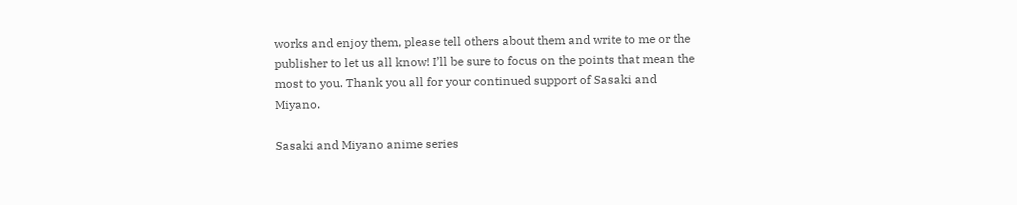works and enjoy them, please tell others about them and write to me or the publisher to let us all know! I’ll be sure to focus on the points that mean the most to you. Thank you all for your continued support of Sasaki and Miyano.

Sasaki and Miyano anime series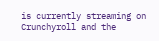is currently streaming on Crunchyroll and the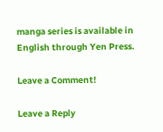manga series is available in English through Yen Press.

Leave a Comment!

Leave a Reply